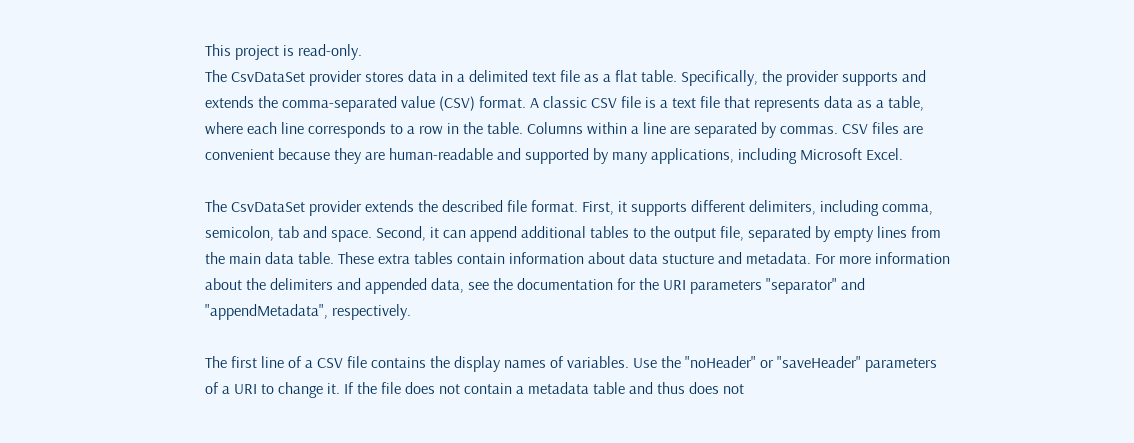This project is read-only.
The CsvDataSet provider stores data in a delimited text file as a flat table. Specifically, the provider supports and extends the comma-separated value (CSV) format. A classic CSV file is a text file that represents data as a table, where each line corresponds to a row in the table. Columns within a line are separated by commas. CSV files are convenient because they are human-readable and supported by many applications, including Microsoft Excel.

The CsvDataSet provider extends the described file format. First, it supports different delimiters, including comma, semicolon, tab and space. Second, it can append additional tables to the output file, separated by empty lines from the main data table. These extra tables contain information about data stucture and metadata. For more information about the delimiters and appended data, see the documentation for the URI parameters "separator" and "appendMetadata", respectively.

The first line of a CSV file contains the display names of variables. Use the "noHeader" or "saveHeader" parameters of a URI to change it. If the file does not contain a metadata table and thus does not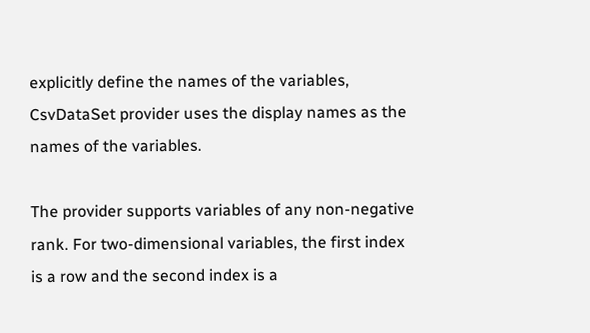explicitly define the names of the variables, CsvDataSet provider uses the display names as the names of the variables.

The provider supports variables of any non-negative rank. For two-dimensional variables, the first index is a row and the second index is a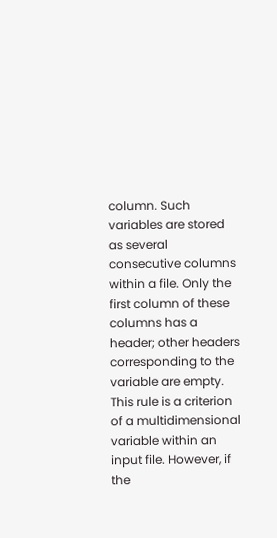column. Such variables are stored as several consecutive columns within a file. Only the first column of these columns has a header; other headers corresponding to the variable are empty. This rule is a criterion of a multidimensional variable within an input file. However, if the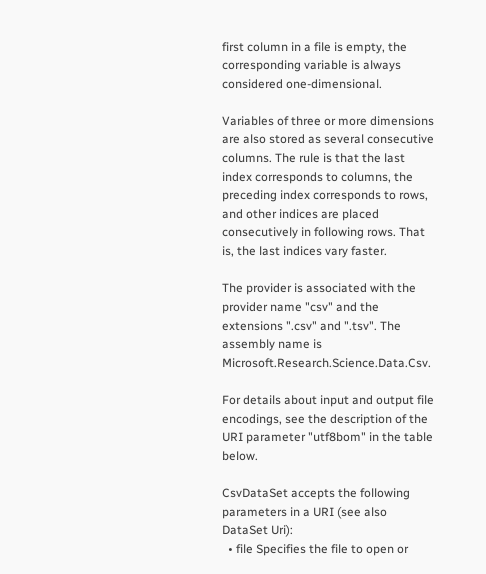first column in a file is empty, the corresponding variable is always considered one-dimensional.

Variables of three or more dimensions are also stored as several consecutive columns. The rule is that the last index corresponds to columns, the preceding index corresponds to rows, and other indices are placed consecutively in following rows. That is, the last indices vary faster.

The provider is associated with the provider name "csv" and the extensions ".csv" and ".tsv". The assembly name is Microsoft.Research.Science.Data.Csv.

For details about input and output file encodings, see the description of the URI parameter "utf8bom" in the table below.

CsvDataSet accepts the following parameters in a URI (see also DataSet Uri):
  • file Specifies the file to open or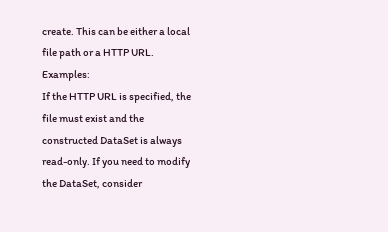create. This can be either a local file path or a HTTP URL. Examples:
If the HTTP URL is specified, the file must exist and the constructed DataSet is always read-only. If you need to modify the DataSet, consider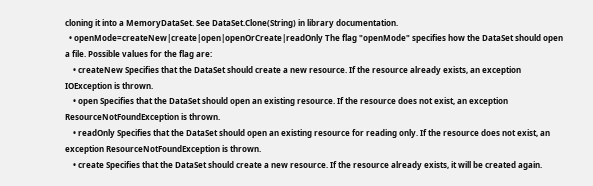cloning it into a MemoryDataSet. See DataSet.Clone(String) in library documentation.
  • openMode=createNew|create|open|openOrCreate|readOnly The flag "openMode" specifies how the DataSet should open a file. Possible values for the flag are:
    • createNew Specifies that the DataSet should create a new resource. If the resource already exists, an exception IOException is thrown.
    • open Specifies that the DataSet should open an existing resource. If the resource does not exist, an exception ResourceNotFoundException is thrown.
    • readOnly Specifies that the DataSet should open an existing resource for reading only. If the resource does not exist, an exception ResourceNotFoundException is thrown.
    • create Specifies that the DataSet should create a new resource. If the resource already exists, it will be created again.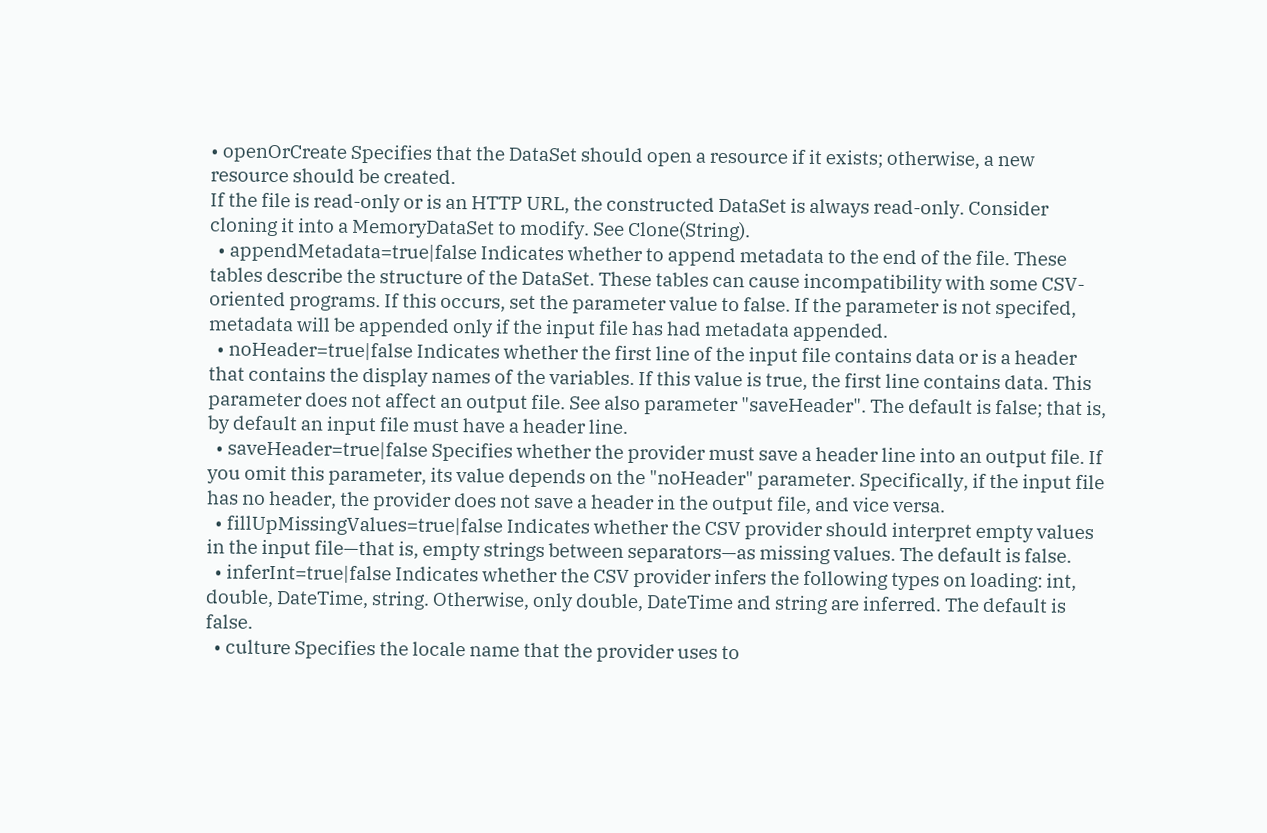• openOrCreate Specifies that the DataSet should open a resource if it exists; otherwise, a new resource should be created.
If the file is read-only or is an HTTP URL, the constructed DataSet is always read-only. Consider cloning it into a MemoryDataSet to modify. See Clone(String).
  • appendMetadata=true|false Indicates whether to append metadata to the end of the file. These tables describe the structure of the DataSet. These tables can cause incompatibility with some CSV-oriented programs. If this occurs, set the parameter value to false. If the parameter is not specifed, metadata will be appended only if the input file has had metadata appended.
  • noHeader=true|false Indicates whether the first line of the input file contains data or is a header that contains the display names of the variables. If this value is true, the first line contains data. This parameter does not affect an output file. See also parameter "saveHeader". The default is false; that is, by default an input file must have a header line.
  • saveHeader=true|false Specifies whether the provider must save a header line into an output file. If you omit this parameter, its value depends on the "noHeader" parameter. Specifically, if the input file has no header, the provider does not save a header in the output file, and vice versa.
  • fillUpMissingValues=true|false Indicates whether the CSV provider should interpret empty values in the input file—that is, empty strings between separators—as missing values. The default is false.
  • inferInt=true|false Indicates whether the CSV provider infers the following types on loading: int, double, DateTime, string. Otherwise, only double, DateTime and string are inferred. The default is false.
  • culture Specifies the locale name that the provider uses to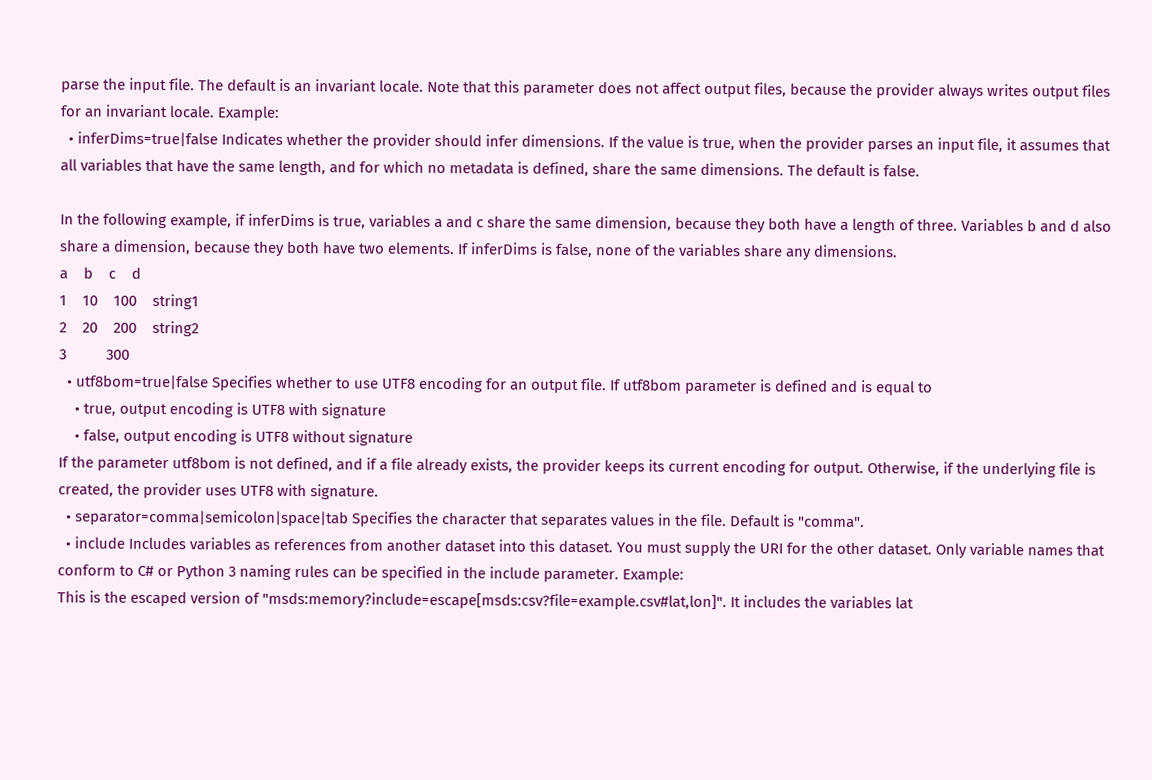parse the input file. The default is an invariant locale. Note that this parameter does not affect output files, because the provider always writes output files for an invariant locale. Example:
  • inferDims=true|false Indicates whether the provider should infer dimensions. If the value is true, when the provider parses an input file, it assumes that all variables that have the same length, and for which no metadata is defined, share the same dimensions. The default is false.

In the following example, if inferDims is true, variables a and c share the same dimension, because they both have a length of three. Variables b and d also share a dimension, because they both have two elements. If inferDims is false, none of the variables share any dimensions.
a    b    c    d
1    10    100    string1
2    20    200    string2
3          300
  • utf8bom=true|false Specifies whether to use UTF8 encoding for an output file. If utf8bom parameter is defined and is equal to
    • true, output encoding is UTF8 with signature
    • false, output encoding is UTF8 without signature
If the parameter utf8bom is not defined, and if a file already exists, the provider keeps its current encoding for output. Otherwise, if the underlying file is created, the provider uses UTF8 with signature.
  • separator=comma|semicolon|space|tab Specifies the character that separates values in the file. Default is "comma".
  • include Includes variables as references from another dataset into this dataset. You must supply the URI for the other dataset. Only variable names that conform to C# or Python 3 naming rules can be specified in the include parameter. Example:
This is the escaped version of "msds:memory?include=escape[msds:csv?file=example.csv#lat,lon]". It includes the variables lat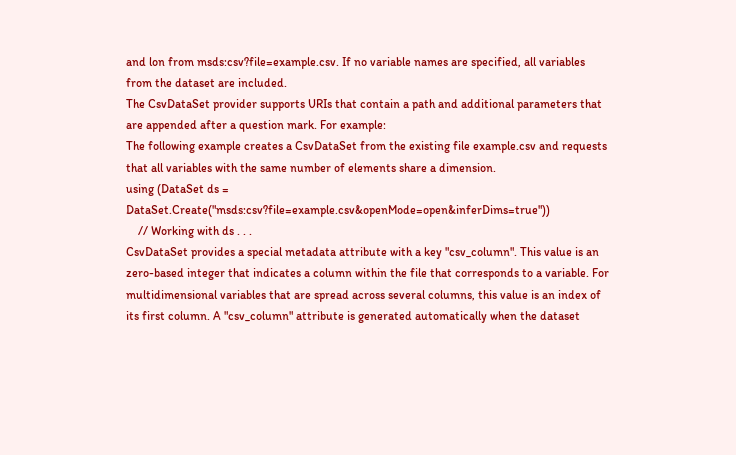and lon from msds:csv?file=example.csv. If no variable names are specified, all variables from the dataset are included.
The CsvDataSet provider supports URIs that contain a path and additional parameters that are appended after a question mark. For example:
The following example creates a CsvDataSet from the existing file example.csv and requests that all variables with the same number of elements share a dimension.
using (DataSet ds = DataSet.Create("msds:csv?file=example.csv&openMode=open&inferDims=true"))
    // Working with ds . . .
CsvDataSet provides a special metadata attribute with a key "csv_column". This value is an zero-based integer that indicates a column within the file that corresponds to a variable. For multidimensional variables that are spread across several columns, this value is an index of its first column. A "csv_column" attribute is generated automatically when the dataset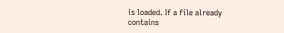is loaded. If a file already contains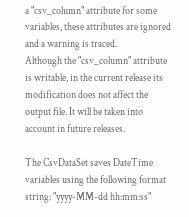a "csv_column" attribute for some variables, these attributes are ignored and a warning is traced.
Although the "csv_column" attribute is writable, in the current release its modification does not affect the output file. It will be taken into account in future releases.

The CsvDataSet saves DateTime variables using the following format string: "yyyy-MM-dd hh:mm:ss"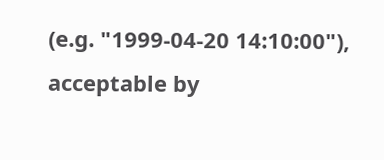(e.g. "1999-04-20 14:10:00"), acceptable by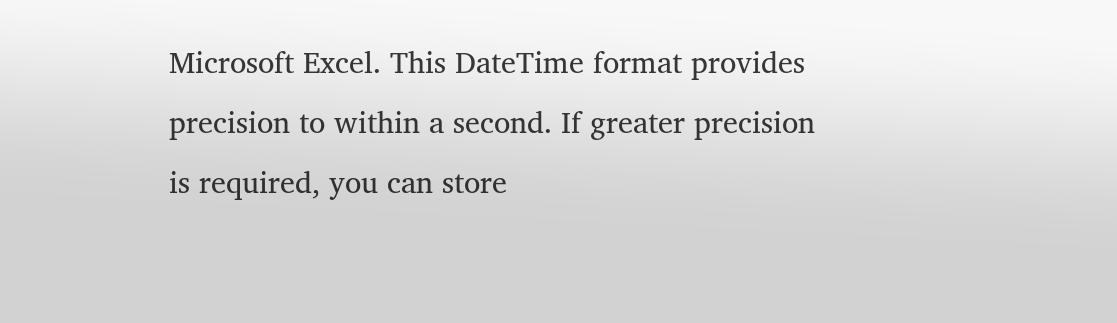Microsoft Excel. This DateTime format provides precision to within a second. If greater precision is required, you can store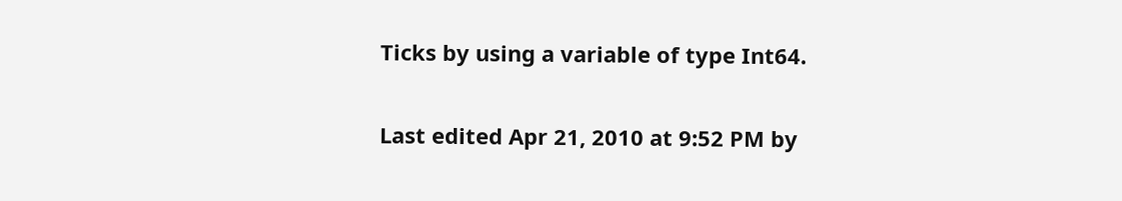Ticks by using a variable of type Int64.

Last edited Apr 21, 2010 at 9:52 PM by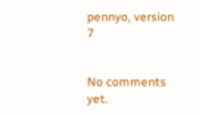pennyo, version 7


No comments yet.